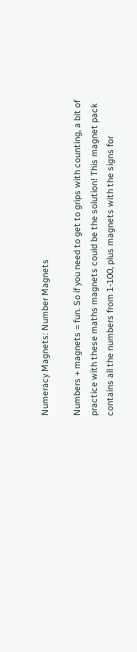Numeracy Magnets: Number Magnets

Numbers + magnets = fun. So if you need to get to grips with counting, a bit of practice with these maths magnets could be the solution! This magnet pack contains all the numbers from 1-100, plus magnets with the signs for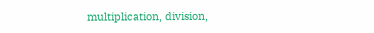multiplication, division,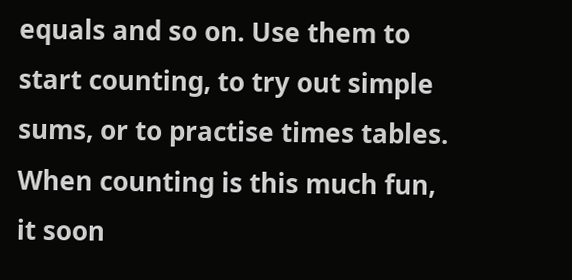equals and so on. Use them to start counting, to try out simple sums, or to practise times tables. When counting is this much fun, it soon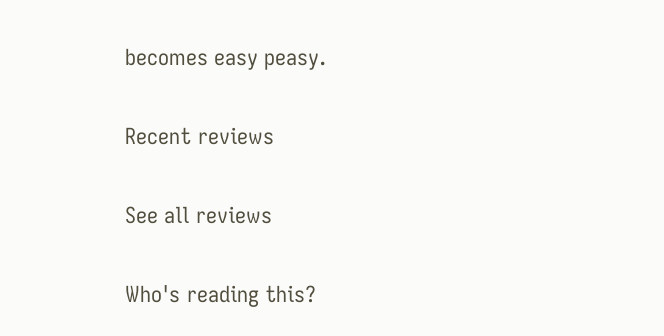becomes easy peasy.

Recent reviews

See all reviews

Who's reading this?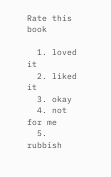Rate this book

  1. loved it
  2. liked it
  3. okay
  4. not for me
  5. rubbish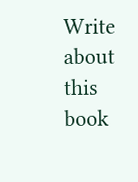Write about this book